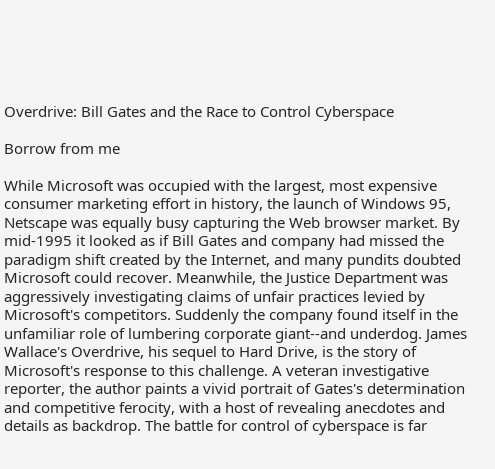Overdrive: Bill Gates and the Race to Control Cyberspace

Borrow from me

While Microsoft was occupied with the largest, most expensive consumer marketing effort in history, the launch of Windows 95, Netscape was equally busy capturing the Web browser market. By mid-1995 it looked as if Bill Gates and company had missed the paradigm shift created by the Internet, and many pundits doubted Microsoft could recover. Meanwhile, the Justice Department was aggressively investigating claims of unfair practices levied by Microsoft's competitors. Suddenly the company found itself in the unfamiliar role of lumbering corporate giant--and underdog. James Wallace's Overdrive, his sequel to Hard Drive, is the story of Microsoft's response to this challenge. A veteran investigative reporter, the author paints a vivid portrait of Gates's determination and competitive ferocity, with a host of revealing anecdotes and details as backdrop. The battle for control of cyberspace is far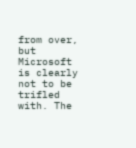from over, but Microsoft is clearly not to be trifled with. The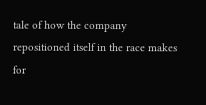tale of how the company repositioned itself in the race makes for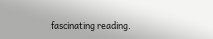fascinating reading.